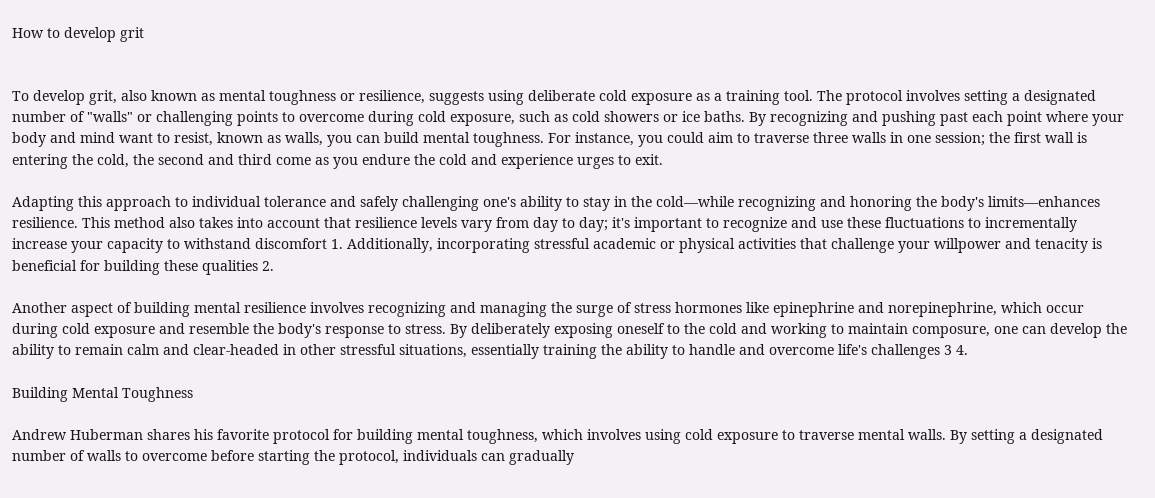How to develop grit


To develop grit, also known as mental toughness or resilience, suggests using deliberate cold exposure as a training tool. The protocol involves setting a designated number of "walls" or challenging points to overcome during cold exposure, such as cold showers or ice baths. By recognizing and pushing past each point where your body and mind want to resist, known as walls, you can build mental toughness. For instance, you could aim to traverse three walls in one session; the first wall is entering the cold, the second and third come as you endure the cold and experience urges to exit.

Adapting this approach to individual tolerance and safely challenging one's ability to stay in the cold—while recognizing and honoring the body's limits—enhances resilience. This method also takes into account that resilience levels vary from day to day; it's important to recognize and use these fluctuations to incrementally increase your capacity to withstand discomfort 1. Additionally, incorporating stressful academic or physical activities that challenge your willpower and tenacity is beneficial for building these qualities 2.

Another aspect of building mental resilience involves recognizing and managing the surge of stress hormones like epinephrine and norepinephrine, which occur during cold exposure and resemble the body's response to stress. By deliberately exposing oneself to the cold and working to maintain composure, one can develop the ability to remain calm and clear-headed in other stressful situations, essentially training the ability to handle and overcome life's challenges 3 4.

Building Mental Toughness

Andrew Huberman shares his favorite protocol for building mental toughness, which involves using cold exposure to traverse mental walls. By setting a designated number of walls to overcome before starting the protocol, individuals can gradually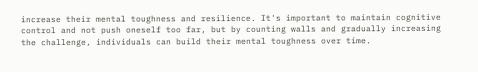increase their mental toughness and resilience. It's important to maintain cognitive control and not push oneself too far, but by counting walls and gradually increasing the challenge, individuals can build their mental toughness over time.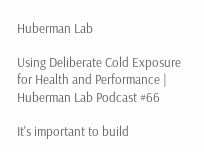Huberman Lab

Using Deliberate Cold Exposure for Health and Performance | Huberman Lab Podcast #66

It's important to build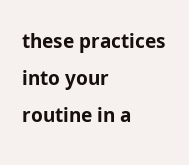these practices into your routine in a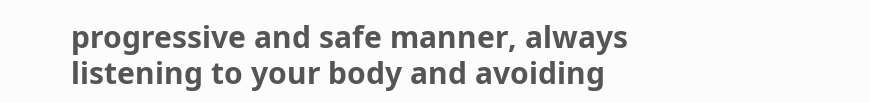progressive and safe manner, always listening to your body and avoiding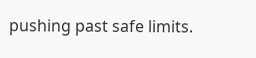pushing past safe limits.